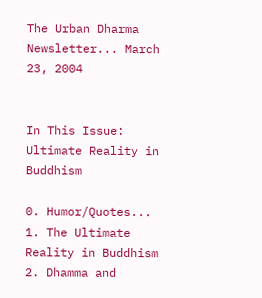The Urban Dharma Newsletter... March 23, 2004


In This Issue: Ultimate Reality in Buddhism

0. Humor/Quotes...
1. The Ultimate Reality in Buddhism
2. Dhamma and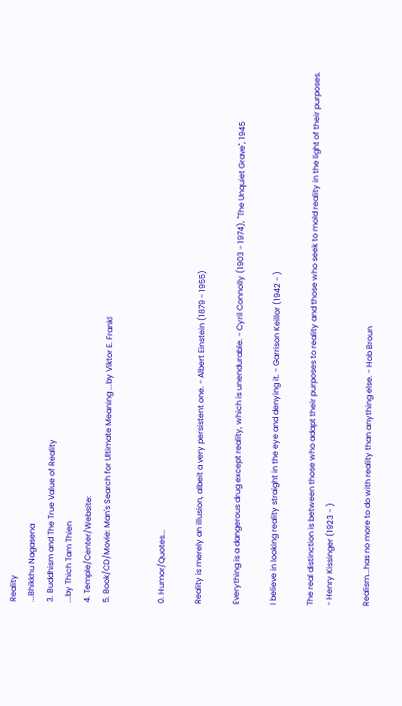Reality
...Bhikkhu Nagasena
3. Buddhism and The True Value of Reality
...by Thich Tam Thien
4. Temple/Center/Website:
5. Book/CD/Movie: Man's Search for Ultimate Meaning ...by Viktor E. Frankl


0. Humor/Quotes...

Reality is merely an illusion, albeit a very persistent one. - Albert Einstein (1879 - 1955)

Everything is a dangerous drug except reality, which is unendurable. - Cyril Connolly (1903 - 1974), "The Unquiet Grave", 1945

I believe in looking reality straight in the eye and denying it. - Garrison Keillor (1942 - )

The real distinction is between those who adapt their purposes to reality and those who seek to mold reality in the light of their purposes. - Henry Kissinger (1923 - )

Realism...has no more to do with reality than anything else. - Hob Broun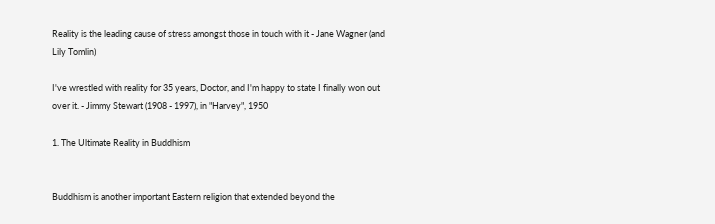Reality is the leading cause of stress amongst those in touch with it - Jane Wagner (and Lily Tomlin)

I've wrestled with reality for 35 years, Doctor, and I'm happy to state I finally won out over it. - Jimmy Stewart (1908 - 1997), in "Harvey", 1950

1. The Ultimate Reality in Buddhism


Buddhism is another important Eastern religion that extended beyond the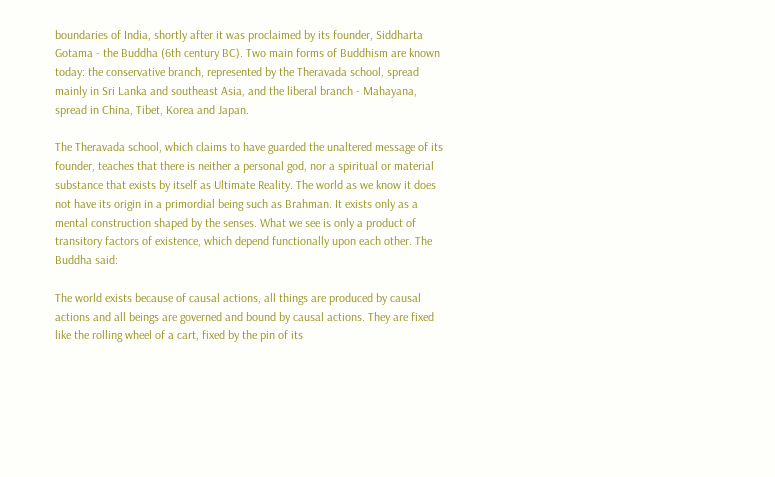boundaries of India, shortly after it was proclaimed by its founder, Siddharta Gotama - the Buddha (6th century BC). Two main forms of Buddhism are known today: the conservative branch, represented by the Theravada school, spread mainly in Sri Lanka and southeast Asia, and the liberal branch - Mahayana, spread in China, Tibet, Korea and Japan.

The Theravada school, which claims to have guarded the unaltered message of its founder, teaches that there is neither a personal god, nor a spiritual or material substance that exists by itself as Ultimate Reality. The world as we know it does not have its origin in a primordial being such as Brahman. It exists only as a mental construction shaped by the senses. What we see is only a product of transitory factors of existence, which depend functionally upon each other. The Buddha said:

The world exists because of causal actions, all things are produced by causal actions and all beings are governed and bound by causal actions. They are fixed like the rolling wheel of a cart, fixed by the pin of its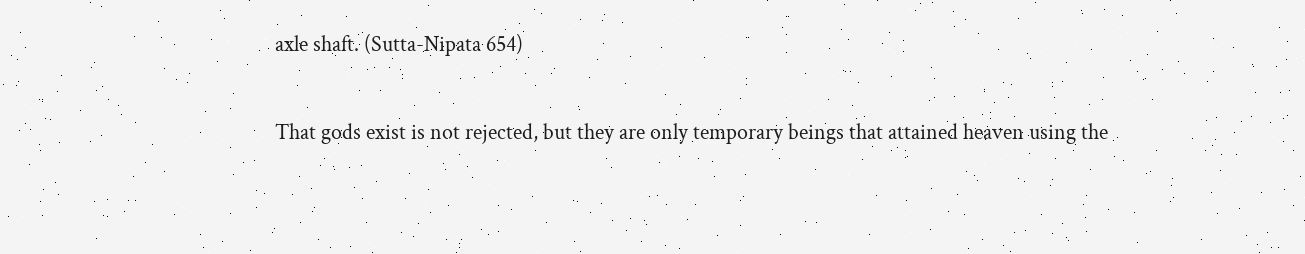axle shaft. (Sutta-Nipata 654)

That gods exist is not rejected, but they are only temporary beings that attained heaven using the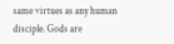same virtues as any human disciple. Gods are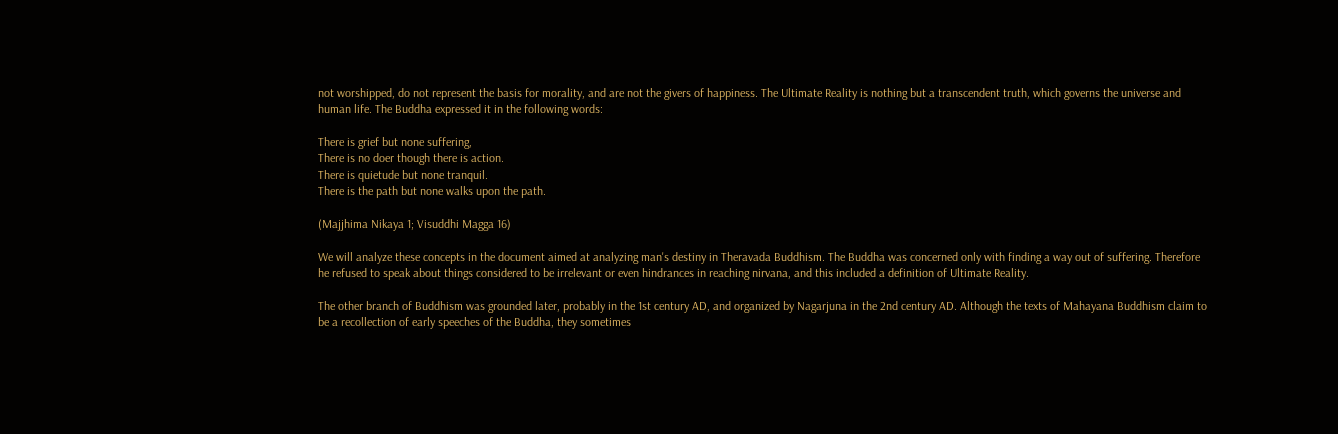not worshipped, do not represent the basis for morality, and are not the givers of happiness. The Ultimate Reality is nothing but a transcendent truth, which governs the universe and human life. The Buddha expressed it in the following words:

There is grief but none suffering,
There is no doer though there is action.
There is quietude but none tranquil.
There is the path but none walks upon the path.

(Majjhima Nikaya 1; Visuddhi Magga 16)

We will analyze these concepts in the document aimed at analyzing man's destiny in Theravada Buddhism. The Buddha was concerned only with finding a way out of suffering. Therefore he refused to speak about things considered to be irrelevant or even hindrances in reaching nirvana, and this included a definition of Ultimate Reality.

The other branch of Buddhism was grounded later, probably in the 1st century AD, and organized by Nagarjuna in the 2nd century AD. Although the texts of Mahayana Buddhism claim to be a recollection of early speeches of the Buddha, they sometimes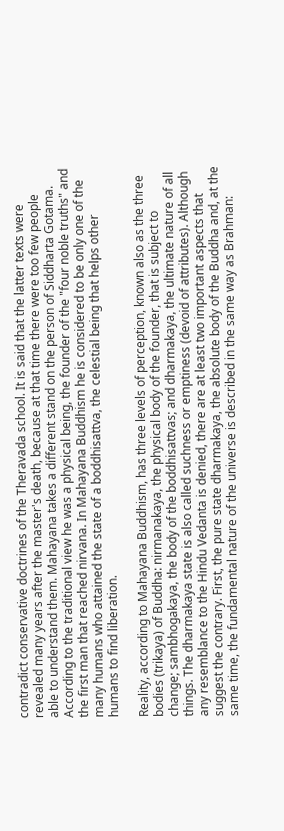contradict conservative doctrines of the Theravada school. It is said that the latter texts were revealed many years after the master's death, because at that time there were too few people able to understand them. Mahayana takes a different stand on the person of Siddharta Gotama. According to the traditional view he was a physical being, the founder of the "four noble truths" and the first man that reached nirvana. In Mahayana Buddhism he is considered to be only one of the many humans who attained the state of a boddhisattva, the celestial being that helps other humans to find liberation.

Reality, according to Mahayana Buddhism, has three levels of perception, known also as the three bodies (trikaya) of Buddha: nirmanakaya, the physical body of the founder, that is subject to change; sambhogakaya, the body of the boddhisattvas; and dharmakaya, the ultimate nature of all things. The dharmakaya state is also called suchness or emptiness (devoid of attributes). Although any resemblance to the Hindu Vedanta is denied, there are at least two important aspects that suggest the contrary. First, the pure state dharmakaya, the absolute body of the Buddha and, at the same time, the fundamental nature of the universe is described in the same way as Brahman: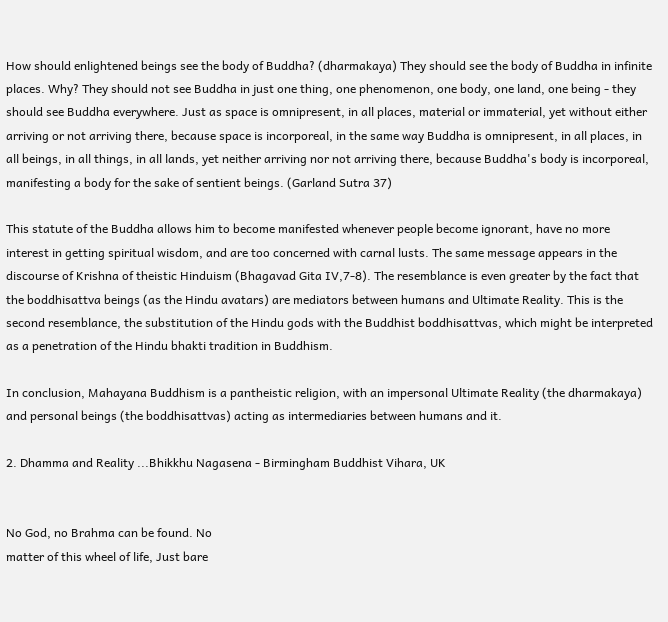How should enlightened beings see the body of Buddha? (dharmakaya) They should see the body of Buddha in infinite places. Why? They should not see Buddha in just one thing, one phenomenon, one body, one land, one being - they should see Buddha everywhere. Just as space is omnipresent, in all places, material or immaterial, yet without either arriving or not arriving there, because space is incorporeal, in the same way Buddha is omnipresent, in all places, in all beings, in all things, in all lands, yet neither arriving nor not arriving there, because Buddha's body is incorporeal, manifesting a body for the sake of sentient beings. (Garland Sutra 37)

This statute of the Buddha allows him to become manifested whenever people become ignorant, have no more interest in getting spiritual wisdom, and are too concerned with carnal lusts. The same message appears in the discourse of Krishna of theistic Hinduism (Bhagavad Gita IV,7-8). The resemblance is even greater by the fact that the boddhisattva beings (as the Hindu avatars) are mediators between humans and Ultimate Reality. This is the second resemblance, the substitution of the Hindu gods with the Buddhist boddhisattvas, which might be interpreted as a penetration of the Hindu bhakti tradition in Buddhism.

In conclusion, Mahayana Buddhism is a pantheistic religion, with an impersonal Ultimate Reality (the dharmakaya) and personal beings (the boddhisattvas) acting as intermediaries between humans and it.

2. Dhamma and Reality ...Bhikkhu Nagasena - Birmingham Buddhist Vihara, UK


No God, no Brahma can be found. No
matter of this wheel of life, Just bare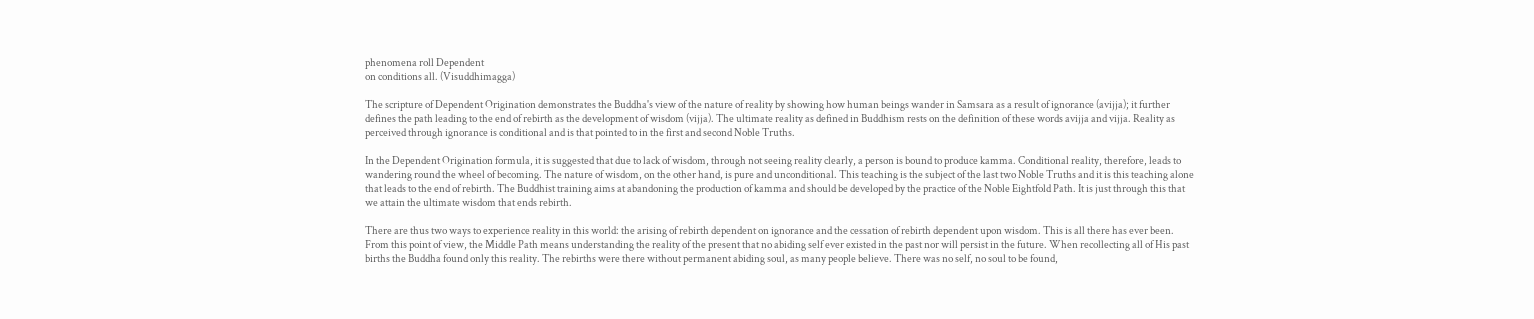phenomena roll Dependent
on conditions all. (Visuddhimagga)

The scripture of Dependent Origination demonstrates the Buddha's view of the nature of reality by showing how human beings wander in Samsara as a result of ignorance (avijja); it further defines the path leading to the end of rebirth as the development of wisdom (vijja). The ultimate reality as defined in Buddhism rests on the definition of these words avijja and vijja. Reality as perceived through ignorance is conditional and is that pointed to in the first and second Noble Truths.

In the Dependent Origination formula, it is suggested that due to lack of wisdom, through not seeing reality clearly, a person is bound to produce kamma. Conditional reality, therefore, leads to wandering round the wheel of becoming. The nature of wisdom, on the other hand, is pure and unconditional. This teaching is the subject of the last two Noble Truths and it is this teaching alone that leads to the end of rebirth. The Buddhist training aims at abandoning the production of kamma and should be developed by the practice of the Noble Eightfold Path. It is just through this that we attain the ultimate wisdom that ends rebirth.

There are thus two ways to experience reality in this world: the arising of rebirth dependent on ignorance and the cessation of rebirth dependent upon wisdom. This is all there has ever been. From this point of view, the Middle Path means understanding the reality of the present that no abiding self ever existed in the past nor will persist in the future. When recollecting all of His past births the Buddha found only this reality. The rebirths were there without permanent abiding soul, as many people believe. There was no self, no soul to be found,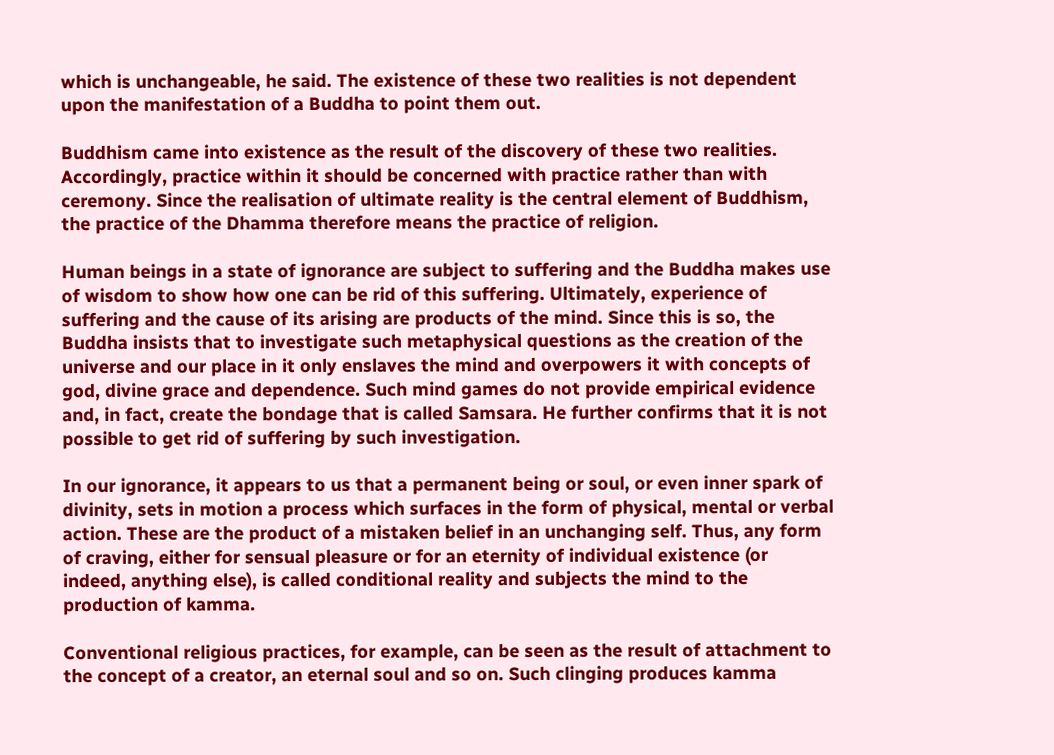which is unchangeable, he said. The existence of these two realities is not dependent upon the manifestation of a Buddha to point them out.

Buddhism came into existence as the result of the discovery of these two realities. Accordingly, practice within it should be concerned with practice rather than with ceremony. Since the realisation of ultimate reality is the central element of Buddhism, the practice of the Dhamma therefore means the practice of religion.

Human beings in a state of ignorance are subject to suffering and the Buddha makes use of wisdom to show how one can be rid of this suffering. Ultimately, experience of suffering and the cause of its arising are products of the mind. Since this is so, the Buddha insists that to investigate such metaphysical questions as the creation of the universe and our place in it only enslaves the mind and overpowers it with concepts of god, divine grace and dependence. Such mind games do not provide empirical evidence and, in fact, create the bondage that is called Samsara. He further confirms that it is not possible to get rid of suffering by such investigation.

In our ignorance, it appears to us that a permanent being or soul, or even inner spark of divinity, sets in motion a process which surfaces in the form of physical, mental or verbal action. These are the product of a mistaken belief in an unchanging self. Thus, any form of craving, either for sensual pleasure or for an eternity of individual existence (or indeed, anything else), is called conditional reality and subjects the mind to the production of kamma.

Conventional religious practices, for example, can be seen as the result of attachment to the concept of a creator, an eternal soul and so on. Such clinging produces kamma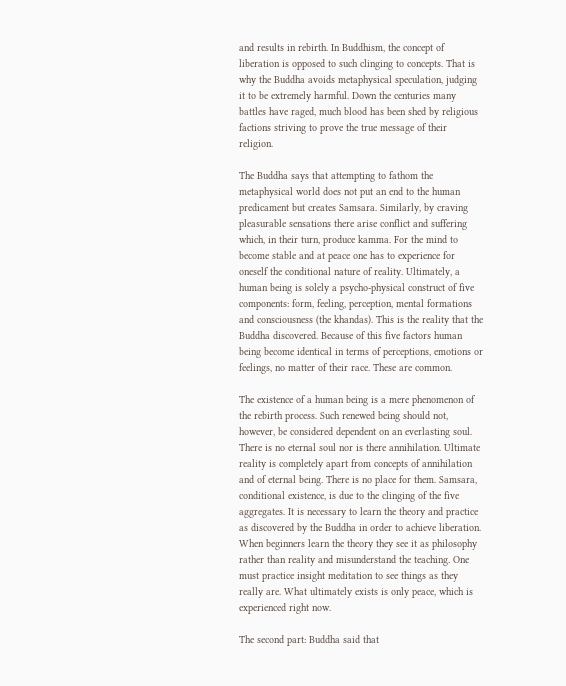and results in rebirth. In Buddhism, the concept of liberation is opposed to such clinging to concepts. That is why the Buddha avoids metaphysical speculation, judging it to be extremely harmful. Down the centuries many battles have raged, much blood has been shed by religious factions striving to prove the true message of their religion.

The Buddha says that attempting to fathom the metaphysical world does not put an end to the human predicament but creates Samsara. Similarly, by craving pleasurable sensations there arise conflict and suffering which, in their turn, produce kamma. For the mind to become stable and at peace one has to experience for oneself the conditional nature of reality. Ultimately, a human being is solely a psycho-physical construct of five components: form, feeling, perception, mental formations and consciousness (the khandas). This is the reality that the Buddha discovered. Because of this five factors human being become identical in terms of perceptions, emotions or feelings, no matter of their race. These are common.

The existence of a human being is a mere phenomenon of the rebirth process. Such renewed being should not, however, be considered dependent on an everlasting soul. There is no eternal soul nor is there annihilation. Ultimate reality is completely apart from concepts of annihilation and of eternal being. There is no place for them. Samsara, conditional existence, is due to the clinging of the five aggregates. It is necessary to learn the theory and practice as discovered by the Buddha in order to achieve liberation. When beginners learn the theory they see it as philosophy rather than reality and misunderstand the teaching. One must practice insight meditation to see things as they really are. What ultimately exists is only peace, which is experienced right now.

The second part: Buddha said that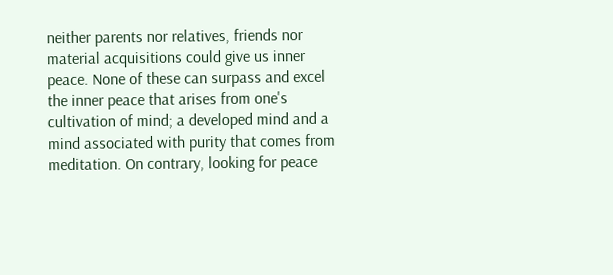neither parents nor relatives, friends nor material acquisitions could give us inner peace. None of these can surpass and excel the inner peace that arises from one's cultivation of mind; a developed mind and a mind associated with purity that comes from meditation. On contrary, looking for peace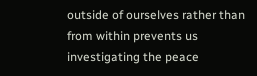outside of ourselves rather than from within prevents us investigating the peace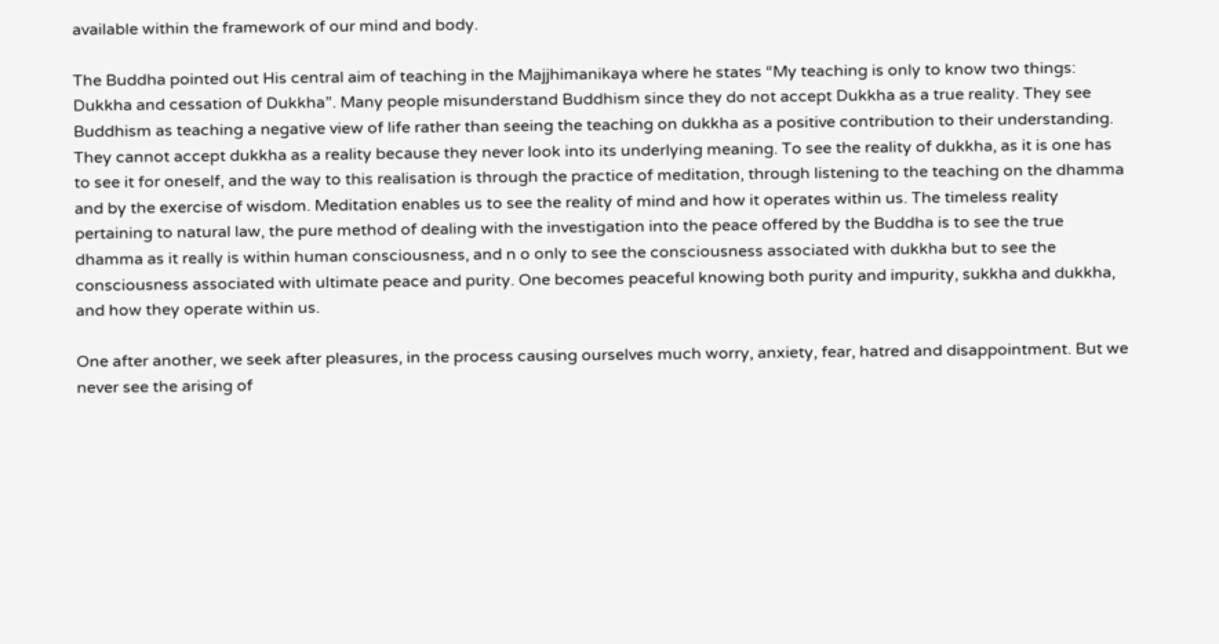available within the framework of our mind and body.

The Buddha pointed out His central aim of teaching in the Majjhimanikaya where he states “My teaching is only to know two things: Dukkha and cessation of Dukkha”. Many people misunderstand Buddhism since they do not accept Dukkha as a true reality. They see Buddhism as teaching a negative view of life rather than seeing the teaching on dukkha as a positive contribution to their understanding. They cannot accept dukkha as a reality because they never look into its underlying meaning. To see the reality of dukkha, as it is one has to see it for oneself, and the way to this realisation is through the practice of meditation, through listening to the teaching on the dhamma and by the exercise of wisdom. Meditation enables us to see the reality of mind and how it operates within us. The timeless reality pertaining to natural law, the pure method of dealing with the investigation into the peace offered by the Buddha is to see the true dhamma as it really is within human consciousness, and n o only to see the consciousness associated with dukkha but to see the consciousness associated with ultimate peace and purity. One becomes peaceful knowing both purity and impurity, sukkha and dukkha, and how they operate within us.

One after another, we seek after pleasures, in the process causing ourselves much worry, anxiety, fear, hatred and disappointment. But we never see the arising of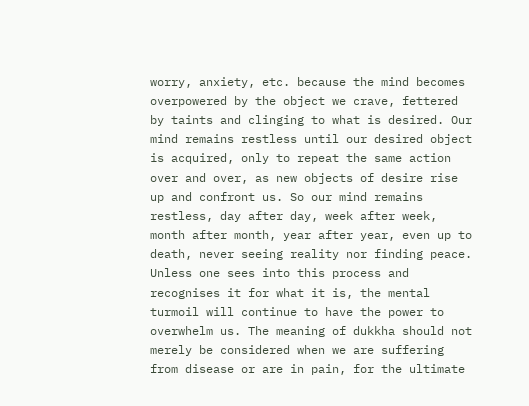worry, anxiety, etc. because the mind becomes overpowered by the object we crave, fettered by taints and clinging to what is desired. Our mind remains restless until our desired object is acquired, only to repeat the same action over and over, as new objects of desire rise up and confront us. So our mind remains restless, day after day, week after week, month after month, year after year, even up to death, never seeing reality nor finding peace. Unless one sees into this process and recognises it for what it is, the mental turmoil will continue to have the power to overwhelm us. The meaning of dukkha should not merely be considered when we are suffering from disease or are in pain, for the ultimate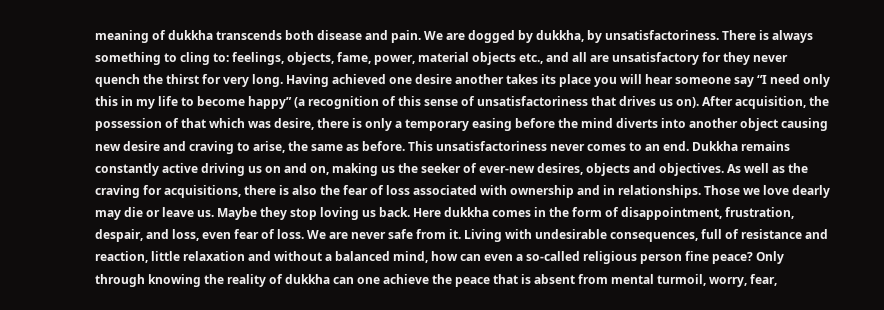meaning of dukkha transcends both disease and pain. We are dogged by dukkha, by unsatisfactoriness. There is always something to cling to: feelings, objects, fame, power, material objects etc., and all are unsatisfactory for they never quench the thirst for very long. Having achieved one desire another takes its place you will hear someone say “I need only this in my life to become happy” (a recognition of this sense of unsatisfactoriness that drives us on). After acquisition, the possession of that which was desire, there is only a temporary easing before the mind diverts into another object causing new desire and craving to arise, the same as before. This unsatisfactoriness never comes to an end. Dukkha remains constantly active driving us on and on, making us the seeker of ever-new desires, objects and objectives. As well as the craving for acquisitions, there is also the fear of loss associated with ownership and in relationships. Those we love dearly may die or leave us. Maybe they stop loving us back. Here dukkha comes in the form of disappointment, frustration, despair, and loss, even fear of loss. We are never safe from it. Living with undesirable consequences, full of resistance and reaction, little relaxation and without a balanced mind, how can even a so-called religious person fine peace? Only through knowing the reality of dukkha can one achieve the peace that is absent from mental turmoil, worry, fear,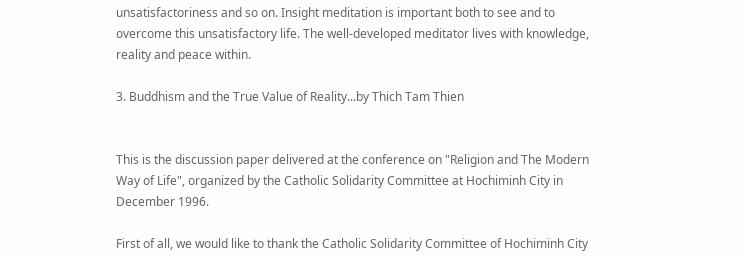unsatisfactoriness and so on. Insight meditation is important both to see and to overcome this unsatisfactory life. The well-developed meditator lives with knowledge, reality and peace within.

3. Buddhism and the True Value of Reality...by Thich Tam Thien


This is the discussion paper delivered at the conference on "Religion and The Modern Way of Life", organized by the Catholic Solidarity Committee at Hochiminh City in December 1996.

First of all, we would like to thank the Catholic Solidarity Committee of Hochiminh City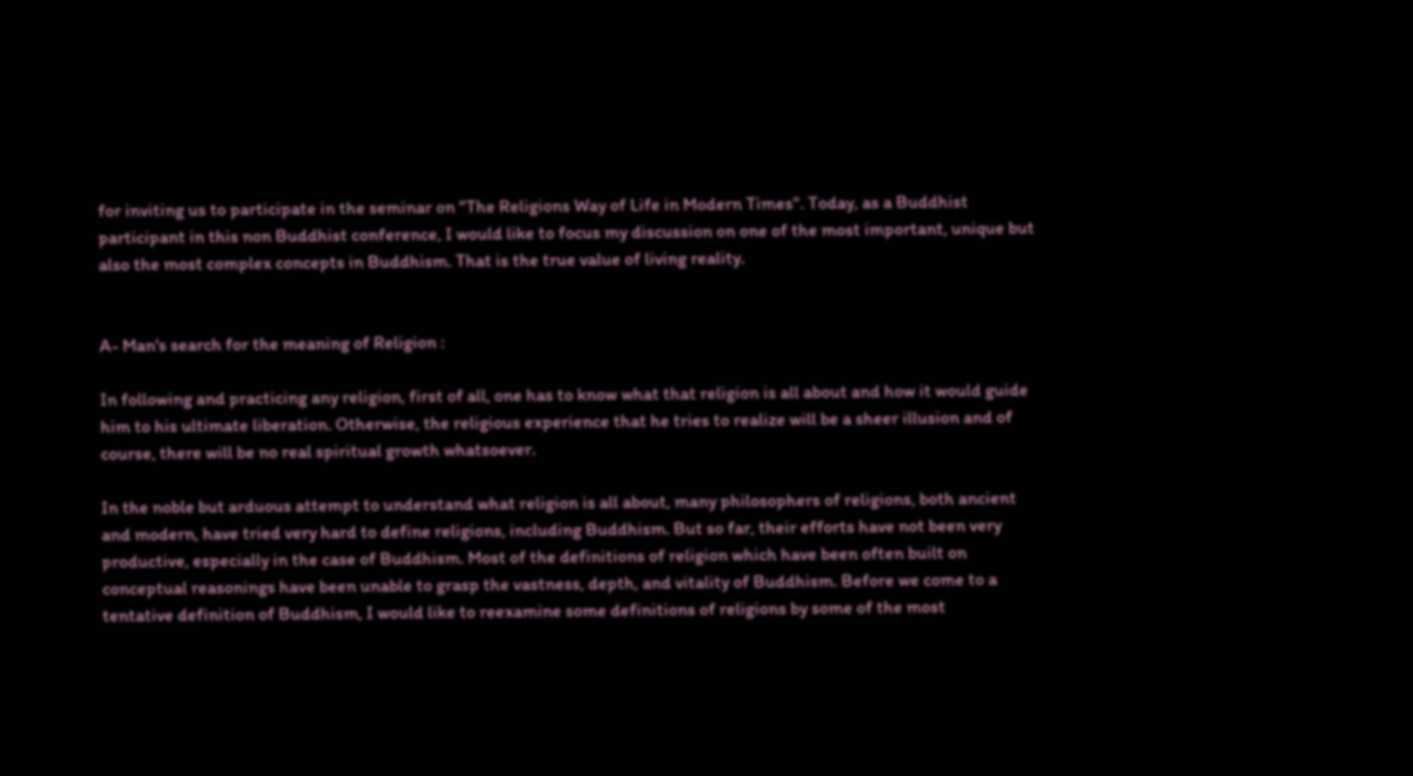for inviting us to participate in the seminar on "The Religions Way of Life in Modern Times". Today, as a Buddhist participant in this non Buddhist conference, I would like to focus my discussion on one of the most important, unique but also the most complex concepts in Buddhism. That is the true value of living reality.


A- Man's search for the meaning of Religion :

In following and practicing any religion, first of all, one has to know what that religion is all about and how it would guide him to his ultimate liberation. Otherwise, the religious experience that he tries to realize will be a sheer illusion and of course, there will be no real spiritual growth whatsoever.

In the noble but arduous attempt to understand what religion is all about, many philosophers of religions, both ancient and modern, have tried very hard to define religions, including Buddhism. But so far, their efforts have not been very productive, especially in the case of Buddhism. Most of the definitions of religion which have been often built on conceptual reasonings have been unable to grasp the vastness, depth, and vitality of Buddhism. Before we come to a tentative definition of Buddhism, I would like to reexamine some definitions of religions by some of the most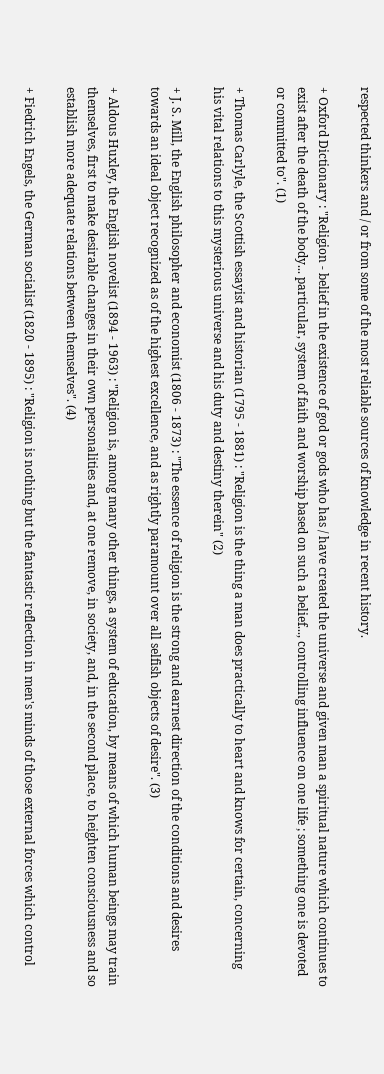respected thinkers and / or from some of the most reliable sources of knowledge in recent history.

+ Oxford Dictionary : "Religion - belief in the existence of god or gods who has / have created the universe and given man a spiritual nature which continues to exist after the death of the body... particular, system of faith and worship based on such a belief..., controlling influence on one life ; something one is devoted or committed to". (1)

+ Thomas Carlyle, the Scottish essayist and historian (1795 - 1881) : "Religion is the thing a man does practically to heart and knows for certain, concerning his vital relations to this mysterious universe and his duty and destiny therein" (2)

+ J. S. Mill, the English philosopher and economist (1806 - 1873) : "The essence of religion is the strong and earnest direction of the conditions and desires towards an ideal object recognized as of the highest excellence, and as rightly paramount over all selfish objects of desire". (3)

+ Aldous Huxley, the English novelist (1894 - 1963) : "Religion is, among many other things, a system of education, by means of which human beings may train themselves, first to make desirable changes in their own personalities and, at one remove, in society, and, in the second place, to heighten consciousness and so establish more adequate relations between themselves". (4)

+ Fiedrich Engels, the German socialist (1820 - 1895) : "Religion is nothing but the fantastic reflection in men's minds of those external forces which control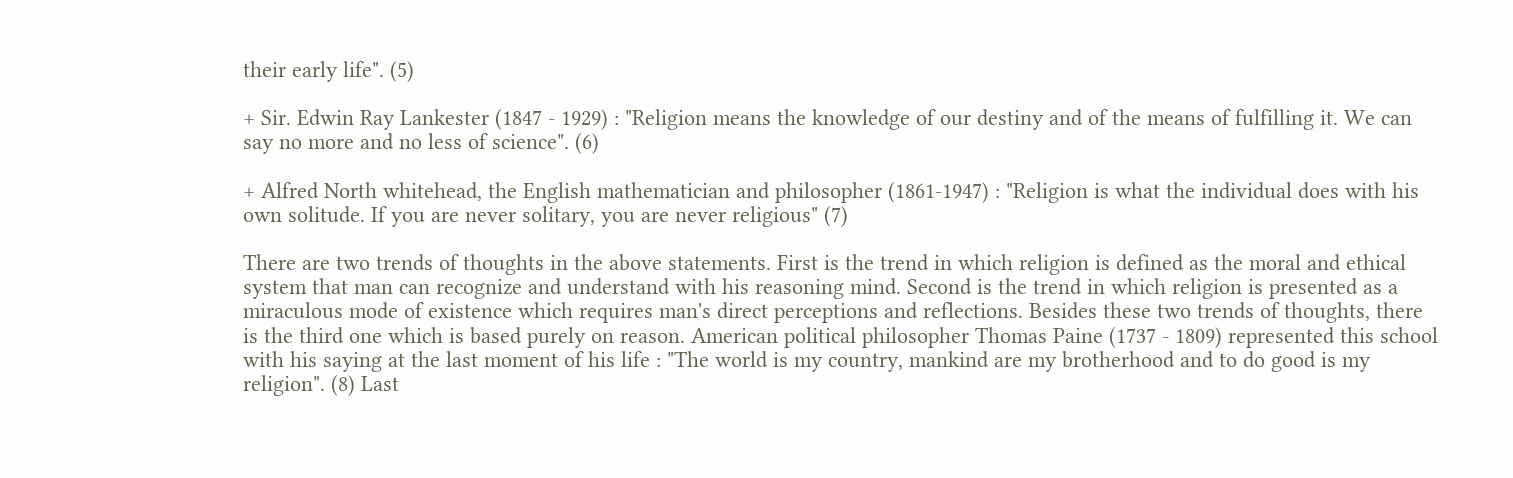their early life". (5)

+ Sir. Edwin Ray Lankester (1847 - 1929) : "Religion means the knowledge of our destiny and of the means of fulfilling it. We can say no more and no less of science". (6)

+ Alfred North whitehead, the English mathematician and philosopher (1861-1947) : "Religion is what the individual does with his own solitude. If you are never solitary, you are never religious" (7)

There are two trends of thoughts in the above statements. First is the trend in which religion is defined as the moral and ethical system that man can recognize and understand with his reasoning mind. Second is the trend in which religion is presented as a miraculous mode of existence which requires man's direct perceptions and reflections. Besides these two trends of thoughts, there is the third one which is based purely on reason. American political philosopher Thomas Paine (1737 - 1809) represented this school with his saying at the last moment of his life : "The world is my country, mankind are my brotherhood and to do good is my religion". (8) Last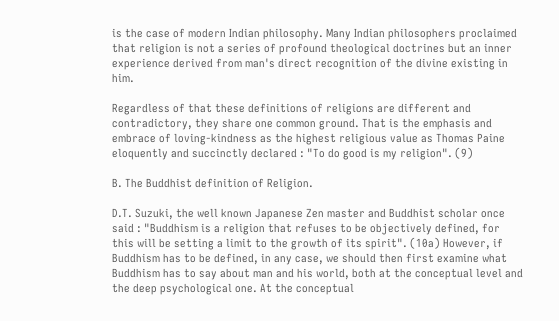is the case of modern Indian philosophy. Many Indian philosophers proclaimed that religion is not a series of profound theological doctrines but an inner experience derived from man's direct recognition of the divine existing in him.

Regardless of that these definitions of religions are different and contradictory, they share one common ground. That is the emphasis and embrace of loving-kindness as the highest religious value as Thomas Paine eloquently and succinctly declared : "To do good is my religion". (9)

B. The Buddhist definition of Religion.

D.T. Suzuki, the well known Japanese Zen master and Buddhist scholar once said : "Buddhism is a religion that refuses to be objectively defined, for this will be setting a limit to the growth of its spirit". (10a) However, if Buddhism has to be defined, in any case, we should then first examine what Buddhism has to say about man and his world, both at the conceptual level and the deep psychological one. At the conceptual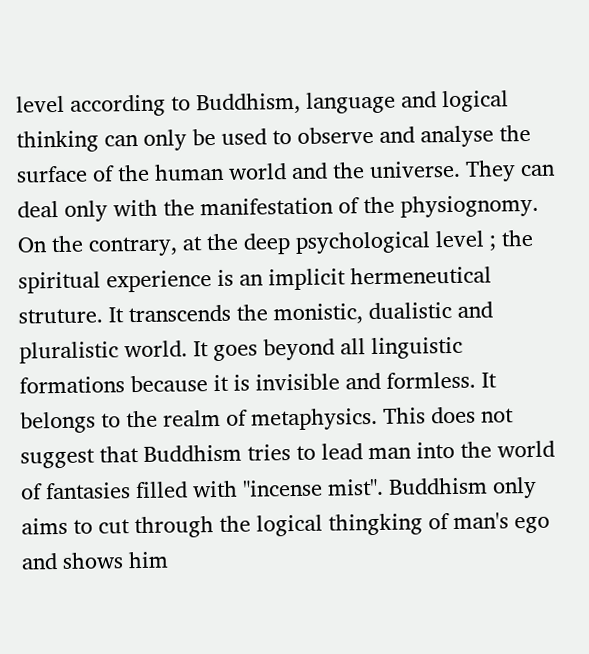level according to Buddhism, language and logical thinking can only be used to observe and analyse the surface of the human world and the universe. They can deal only with the manifestation of the physiognomy. On the contrary, at the deep psychological level ; the spiritual experience is an implicit hermeneutical struture. It transcends the monistic, dualistic and pluralistic world. It goes beyond all linguistic formations because it is invisible and formless. It belongs to the realm of metaphysics. This does not suggest that Buddhism tries to lead man into the world of fantasies filled with "incense mist". Buddhism only aims to cut through the logical thingking of man's ego and shows him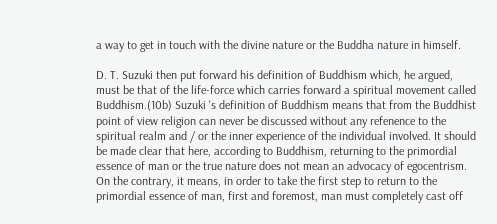a way to get in touch with the divine nature or the Buddha nature in himself.

D. T. Suzuki then put forward his definition of Buddhism which, he argued, must be that of the life-force which carries forward a spiritual movement called Buddhism.(10b) Suzuki 's definition of Buddhism means that from the Buddhist point of view religion can never be discussed without any refenence to the spiritual realm and / or the inner experience of the individual involved. It should be made clear that here, according to Buddhism, returning to the primordial essence of man or the true nature does not mean an advocacy of egocentrism. On the contrary, it means, in order to take the first step to return to the primordial essence of man, first and foremost, man must completely cast off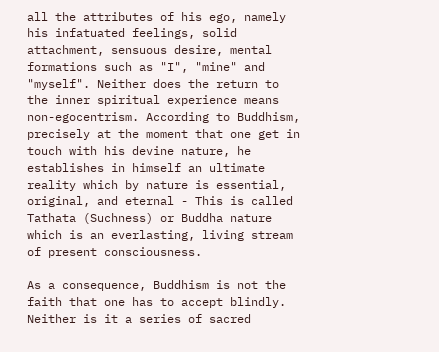all the attributes of his ego, namely his infatuated feelings, solid attachment, sensuous desire, mental formations such as "I", "mine" and "myself". Neither does the return to the inner spiritual experience means non-egocentrism. According to Buddhism, precisely at the moment that one get in touch with his devine nature, he establishes in himself an ultimate reality which by nature is essential, original, and eternal - This is called Tathata (Suchness) or Buddha nature which is an everlasting, living stream of present consciousness.

As a consequence, Buddhism is not the faith that one has to accept blindly. Neither is it a series of sacred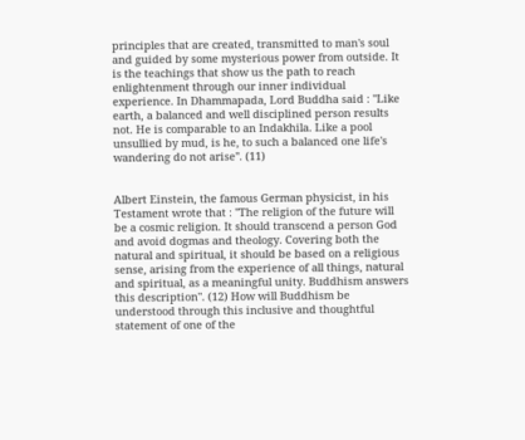principles that are created, transmitted to man's soul and guided by some mysterious power from outside. It is the teachings that show us the path to reach enlightenment through our inner individual experience. In Dhammapada, Lord Buddha said : "Like earth, a balanced and well disciplined person results not. He is comparable to an Indakhila. Like a pool unsullied by mud, is he, to such a balanced one life's wandering do not arise". (11)


Albert Einstein, the famous German physicist, in his Testament wrote that : "The religion of the future will be a cosmic religion. It should transcend a person God and avoid dogmas and theology. Covering both the natural and spiritual, it should be based on a religious sense, arising from the experience of all things, natural and spiritual, as a meaningful unity. Buddhism answers this description". (12) How will Buddhism be understood through this inclusive and thoughtful statement of one of the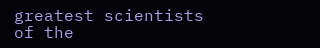greatest scientists of the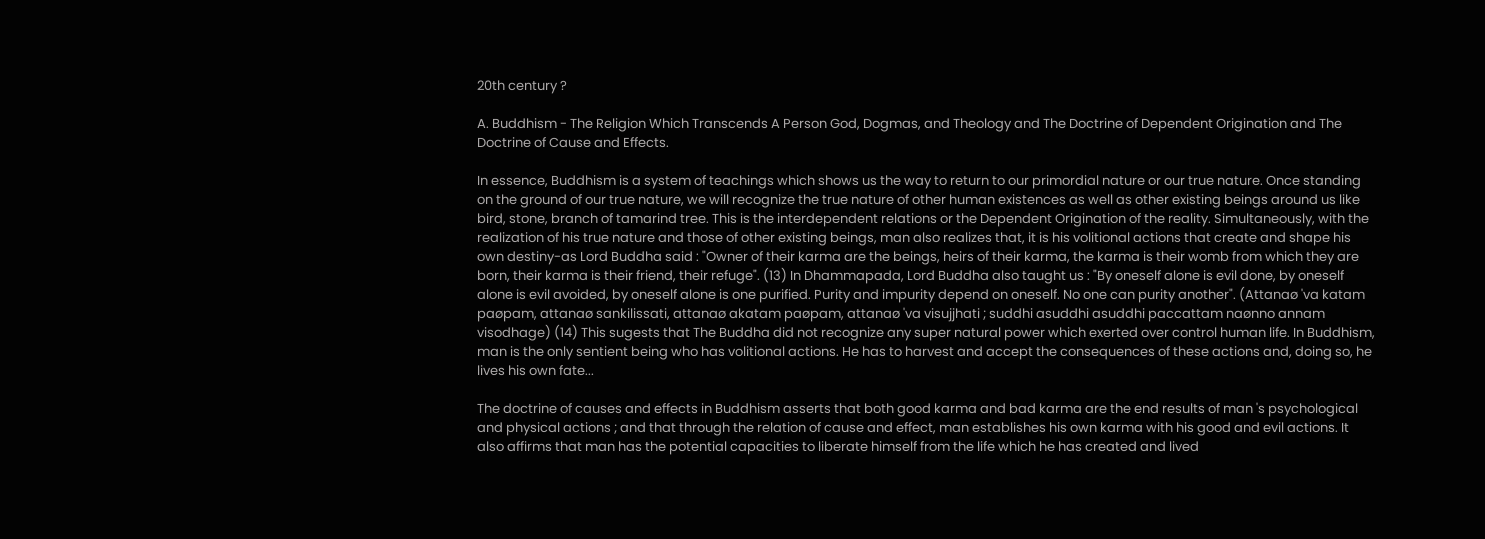20th century ?

A. Buddhism - The Religion Which Transcends A Person God, Dogmas, and Theology and The Doctrine of Dependent Origination and The Doctrine of Cause and Effects.

In essence, Buddhism is a system of teachings which shows us the way to return to our primordial nature or our true nature. Once standing on the ground of our true nature, we will recognize the true nature of other human existences as well as other existing beings around us like bird, stone, branch of tamarind tree. This is the interdependent relations or the Dependent Origination of the reality. Simultaneously, with the realization of his true nature and those of other existing beings, man also realizes that, it is his volitional actions that create and shape his own destiny-as Lord Buddha said : "Owner of their karma are the beings, heirs of their karma, the karma is their womb from which they are born, their karma is their friend, their refuge". (13) In Dhammapada, Lord Buddha also taught us : "By oneself alone is evil done, by oneself alone is evil avoided, by oneself alone is one purified. Purity and impurity depend on oneself. No one can purity another". (Attanaø 'va katam paøpam, attanaø sankilissati, attanaø akatam paøpam, attanaø 'va visujjhati ; suddhi asuddhi asuddhi paccattam naønno annam visodhage) (14) This sugests that The Buddha did not recognize any super natural power which exerted over control human life. In Buddhism, man is the only sentient being who has volitional actions. He has to harvest and accept the consequences of these actions and, doing so, he lives his own fate...

The doctrine of causes and effects in Buddhism asserts that both good karma and bad karma are the end results of man 's psychological and physical actions ; and that through the relation of cause and effect, man establishes his own karma with his good and evil actions. It also affirms that man has the potential capacities to liberate himself from the life which he has created and lived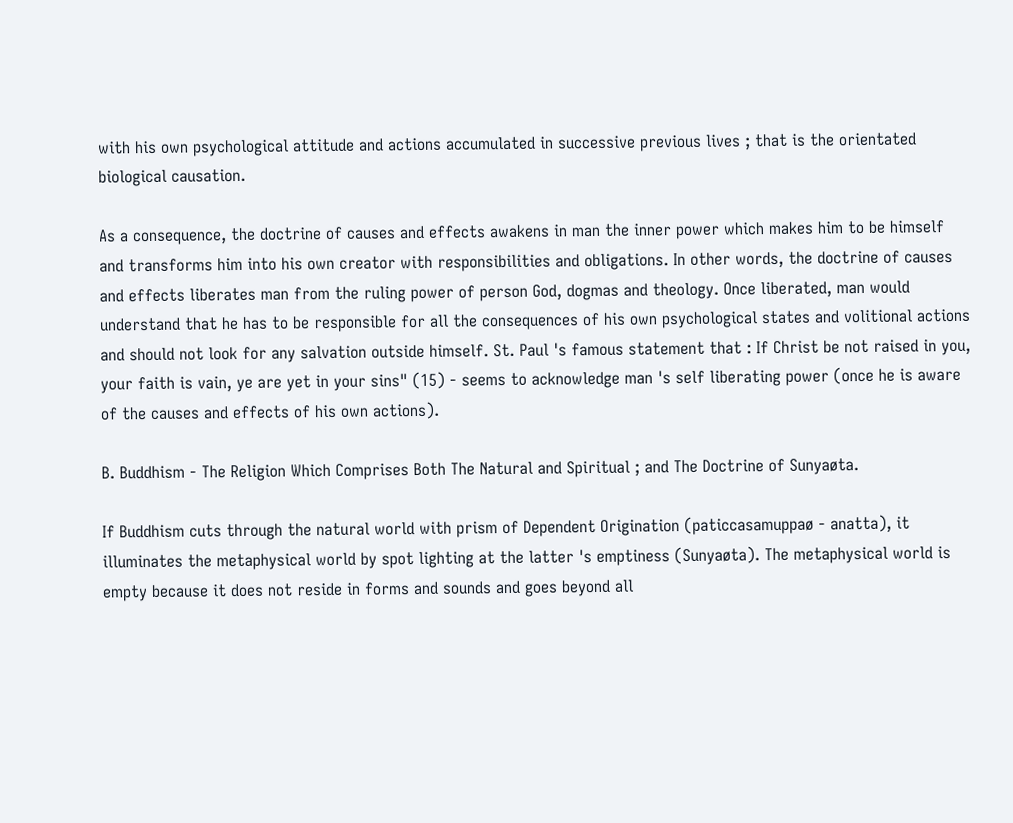with his own psychological attitude and actions accumulated in successive previous lives ; that is the orientated biological causation.

As a consequence, the doctrine of causes and effects awakens in man the inner power which makes him to be himself and transforms him into his own creator with responsibilities and obligations. In other words, the doctrine of causes and effects liberates man from the ruling power of person God, dogmas and theology. Once liberated, man would understand that he has to be responsible for all the consequences of his own psychological states and volitional actions and should not look for any salvation outside himself. St. Paul 's famous statement that : If Christ be not raised in you, your faith is vain, ye are yet in your sins" (15) - seems to acknowledge man 's self liberating power (once he is aware of the causes and effects of his own actions).

B. Buddhism - The Religion Which Comprises Both The Natural and Spiritual ; and The Doctrine of Sunyaøta.

If Buddhism cuts through the natural world with prism of Dependent Origination (paticcasamuppaø - anatta), it illuminates the metaphysical world by spot lighting at the latter 's emptiness (Sunyaøta). The metaphysical world is empty because it does not reside in forms and sounds and goes beyond all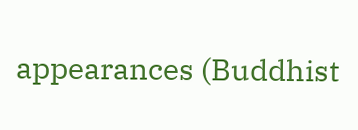appearances (Buddhist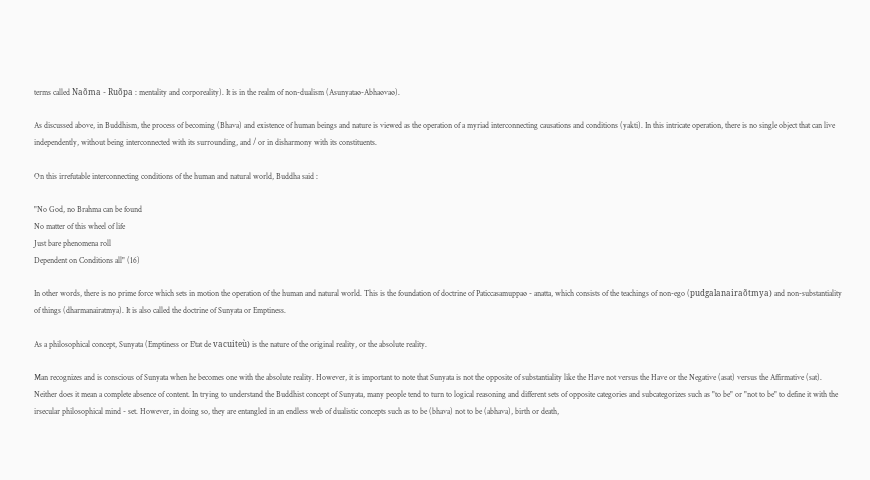terms called Naõma - Ruõpa : mentality and corporeality). It is in the realm of non-dualism (Asunyataø-Abhaøvaø).

As discussed above, in Buddhism, the process of becoming (Bhava) and existence of human beings and nature is viewed as the operation of a myriad interconnecting causations and conditions (yakti). In this intricate operation, there is no single object that can live independently, without being interconnected with its surrounding, and / or in disharmony with its constituents.

On this irrefutable interconnecting conditions of the human and natural world, Buddha said :

"No God, no Brahma can be found
No matter of this wheel of life
Just bare phenomena roll
Dependent on Conditions all" (16)

In other words, there is no prime force which sets in motion the operation of the human and natural world. This is the foundation of doctrine of Paticcasamuppaø - anatta, which consists of the teachings of non-ego (pudgalanairaõtmya) and non-substantiality of things (dharmanairatmya). It is also called the doctrine of Sunyata or Emptiness.

As a philosophical concept, Sunyata (Emptiness or E'tat de vacuiteù) is the nature of the original reality, or the absolute reality.

Man recognizes and is conscious of Sunyata when he becomes one with the absolute reality. However, it is important to note that Sunyata is not the opposite of substantiality like the Have not versus the Have or the Negative (asat) versus the Affirmative (sat). Neither does it mean a complete absence of content. In trying to understand the Buddhist concept of Sunyata, many people tend to turn to logical reasoning and different sets of opposite categories and subcategorizes such as "to be" or "not to be" to define it with the irsecular philosophical mind - set. However, in doing so, they are entangled in an endless web of dualistic concepts such as to be (bhava) not to be (abhava), birth or death,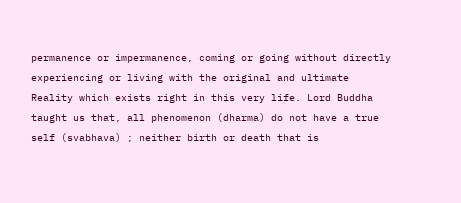permanence or impermanence, coming or going without directly experiencing or living with the original and ultimate Reality which exists right in this very life. Lord Buddha taught us that, all phenomenon (dharma) do not have a true self (svabhava) ; neither birth or death that is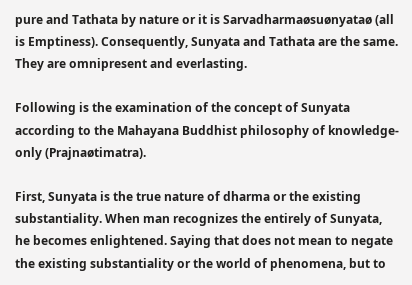pure and Tathata by nature or it is Sarvadharmaøsuønyataø (all is Emptiness). Consequently, Sunyata and Tathata are the same. They are omnipresent and everlasting.

Following is the examination of the concept of Sunyata according to the Mahayana Buddhist philosophy of knowledge-only (Prajnaøtimatra).

First, Sunyata is the true nature of dharma or the existing substantiality. When man recognizes the entirely of Sunyata, he becomes enlightened. Saying that does not mean to negate the existing substantiality or the world of phenomena, but to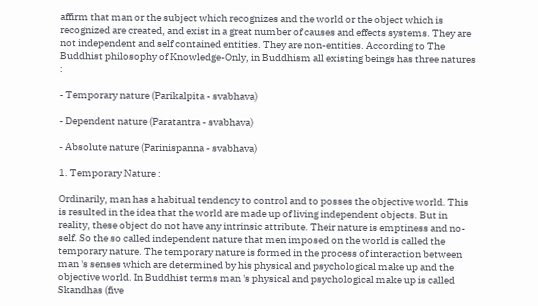affirm that man or the subject which recognizes and the world or the object which is recognized are created, and exist in a great number of causes and effects systems. They are not independent and self contained entities. They are non-entities. According to The Buddhist philosophy of Knowledge-Only, in Buddhism all existing beings has three natures :

- Temporary nature (Parikalpita - svabhava)

- Dependent nature (Paratantra - svabhava)

- Absolute nature (Parinispanna - svabhava)

1. Temporary Nature :

Ordinarily, man has a habitual tendency to control and to posses the objective world. This is resulted in the idea that the world are made up of living independent objects. But in reality, these object do not have any intrinsic attribute. Their nature is emptiness and no-self. So the so called independent nature that men imposed on the world is called the temporary nature. The temporary nature is formed in the process of interaction between man 's senses which are determined by his physical and psychological make up and the objective world. In Buddhist terms man 's physical and psychological make up is called Skandhas (five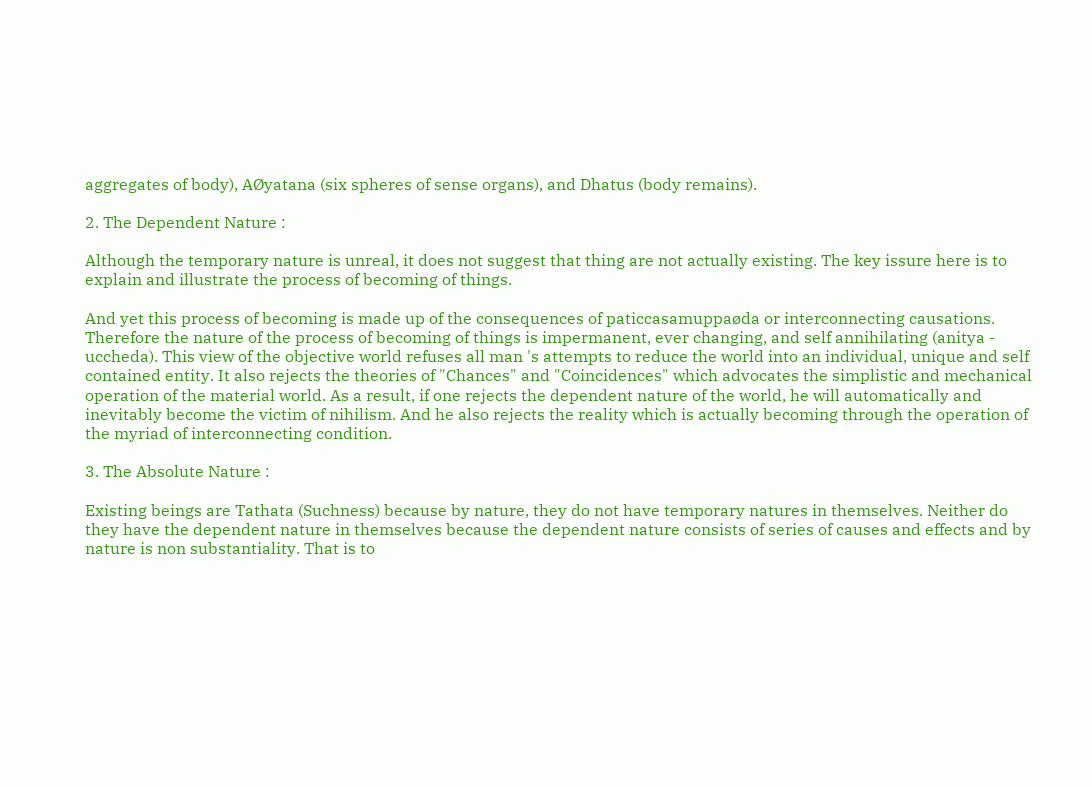aggregates of body), AØyatana (six spheres of sense organs), and Dhatus (body remains).

2. The Dependent Nature :

Although the temporary nature is unreal, it does not suggest that thing are not actually existing. The key issure here is to explain and illustrate the process of becoming of things.

And yet this process of becoming is made up of the consequences of paticcasamuppaøda or interconnecting causations. Therefore the nature of the process of becoming of things is impermanent, ever changing, and self annihilating (anitya - uccheda). This view of the objective world refuses all man 's attempts to reduce the world into an individual, unique and self contained entity. It also rejects the theories of "Chances" and "Coincidences" which advocates the simplistic and mechanical operation of the material world. As a result, if one rejects the dependent nature of the world, he will automatically and inevitably become the victim of nihilism. And he also rejects the reality which is actually becoming through the operation of the myriad of interconnecting condition.

3. The Absolute Nature :

Existing beings are Tathata (Suchness) because by nature, they do not have temporary natures in themselves. Neither do they have the dependent nature in themselves because the dependent nature consists of series of causes and effects and by nature is non substantiality. That is to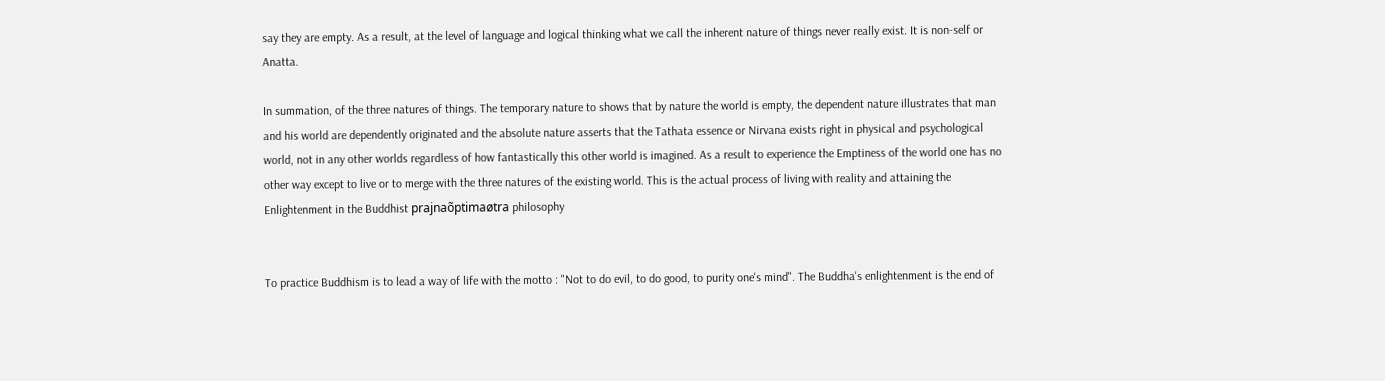say they are empty. As a result, at the level of language and logical thinking what we call the inherent nature of things never really exist. It is non-self or Anatta.

In summation, of the three natures of things. The temporary nature to shows that by nature the world is empty, the dependent nature illustrates that man and his world are dependently originated and the absolute nature asserts that the Tathata essence or Nirvana exists right in physical and psychological world, not in any other worlds regardless of how fantastically this other world is imagined. As a result to experience the Emptiness of the world one has no other way except to live or to merge with the three natures of the existing world. This is the actual process of living with reality and attaining the Enlightenment in the Buddhist prajnaõptimaøtra philosophy


To practice Buddhism is to lead a way of life with the motto : "Not to do evil, to do good, to purity one's mind". The Buddha's enlightenment is the end of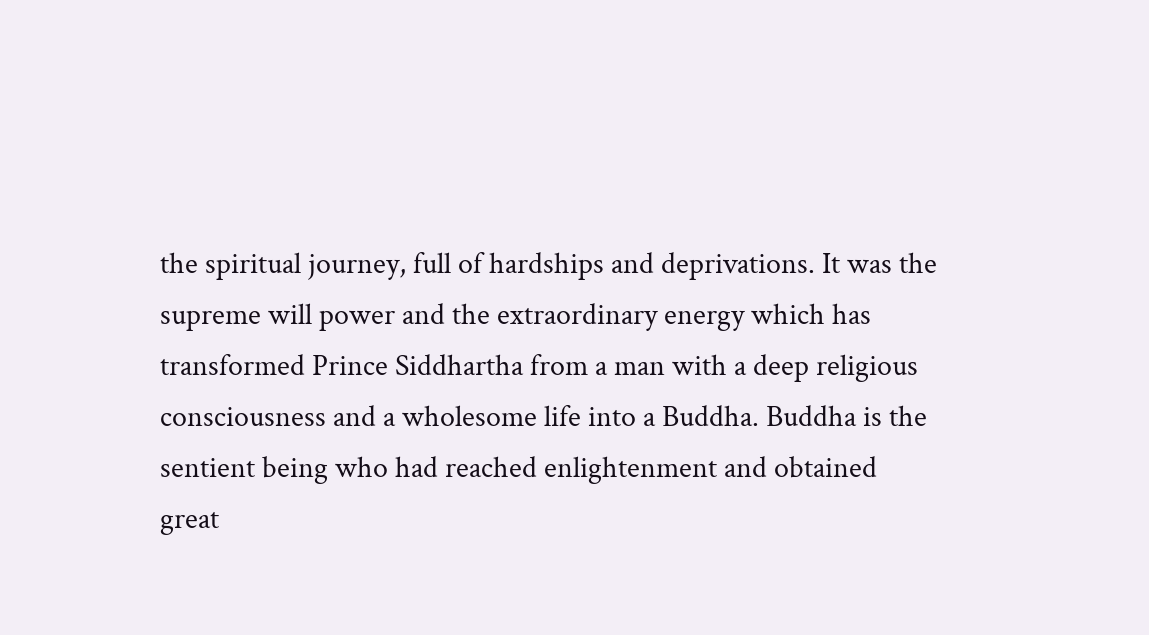the spiritual journey, full of hardships and deprivations. It was the supreme will power and the extraordinary energy which has transformed Prince Siddhartha from a man with a deep religious consciousness and a wholesome life into a Buddha. Buddha is the sentient being who had reached enlightenment and obtained great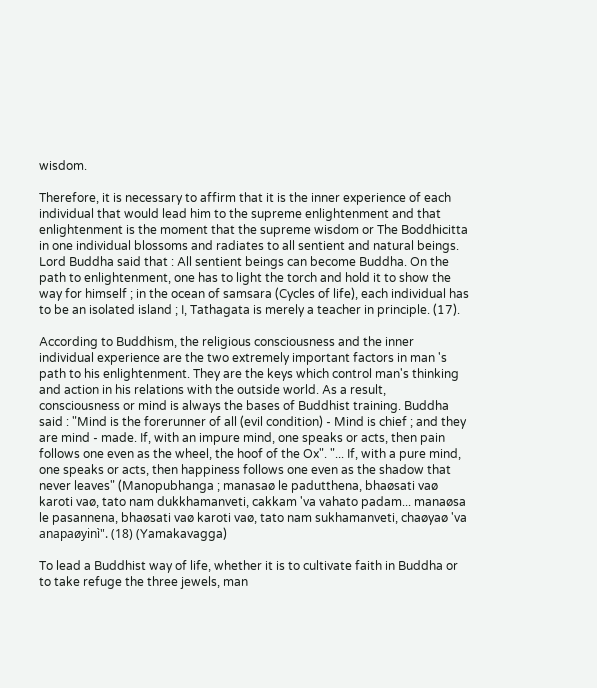wisdom.

Therefore, it is necessary to affirm that it is the inner experience of each individual that would lead him to the supreme enlightenment and that enlightenment is the moment that the supreme wisdom or The Boddhicitta in one individual blossoms and radiates to all sentient and natural beings. Lord Buddha said that : All sentient beings can become Buddha. On the path to enlightenment, one has to light the torch and hold it to show the way for himself ; in the ocean of samsara (Cycles of life), each individual has to be an isolated island ; I, Tathagata is merely a teacher in principle. (17).

According to Buddhism, the religious consciousness and the inner individual experience are the two extremely important factors in man 's path to his enlightenment. They are the keys which control man's thinking and action in his relations with the outside world. As a result, consciousness or mind is always the bases of Buddhist training. Buddha said : "Mind is the forerunner of all (evil condition) - Mind is chief ; and they are mind - made. If, with an impure mind, one speaks or acts, then pain follows one even as the wheel, the hoof of the Ox". "... If, with a pure mind, one speaks or acts, then happiness follows one even as the shadow that never leaves" (Manopubhanga ; manasaø le padutthena, bhaøsati vaø karoti vaø, tato nam dukkhamanveti, cakkam 'va vahato padam... manaøsa le pasannena, bhaøsati vaø karoti vaø, tato nam sukhamanveti, chaøyaø 'va anapaøyinì". (18) (Yamakavagga)

To lead a Buddhist way of life, whether it is to cultivate faith in Buddha or to take refuge the three jewels, man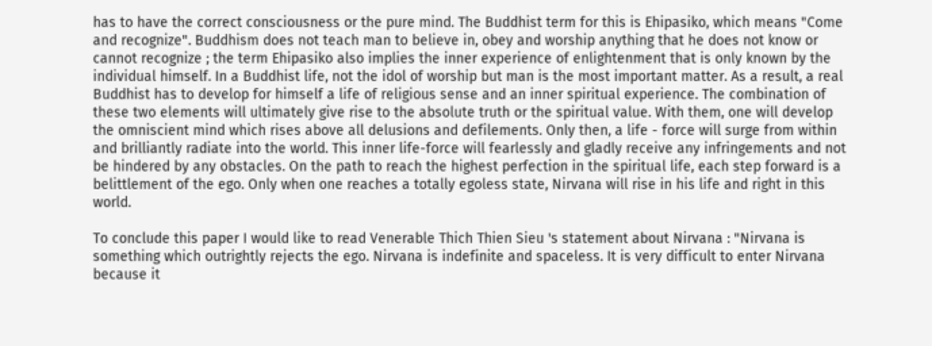has to have the correct consciousness or the pure mind. The Buddhist term for this is Ehipasiko, which means "Come and recognize". Buddhism does not teach man to believe in, obey and worship anything that he does not know or cannot recognize ; the term Ehipasiko also implies the inner experience of enlightenment that is only known by the individual himself. In a Buddhist life, not the idol of worship but man is the most important matter. As a result, a real Buddhist has to develop for himself a life of religious sense and an inner spiritual experience. The combination of these two elements will ultimately give rise to the absolute truth or the spiritual value. With them, one will develop the omniscient mind which rises above all delusions and defilements. Only then, a life - force will surge from within and brilliantly radiate into the world. This inner life-force will fearlessly and gladly receive any infringements and not be hindered by any obstacles. On the path to reach the highest perfection in the spiritual life, each step forward is a belittlement of the ego. Only when one reaches a totally egoless state, Nirvana will rise in his life and right in this world.

To conclude this paper I would like to read Venerable Thich Thien Sieu 's statement about Nirvana : "Nirvana is something which outrightly rejects the ego. Nirvana is indefinite and spaceless. It is very difficult to enter Nirvana because it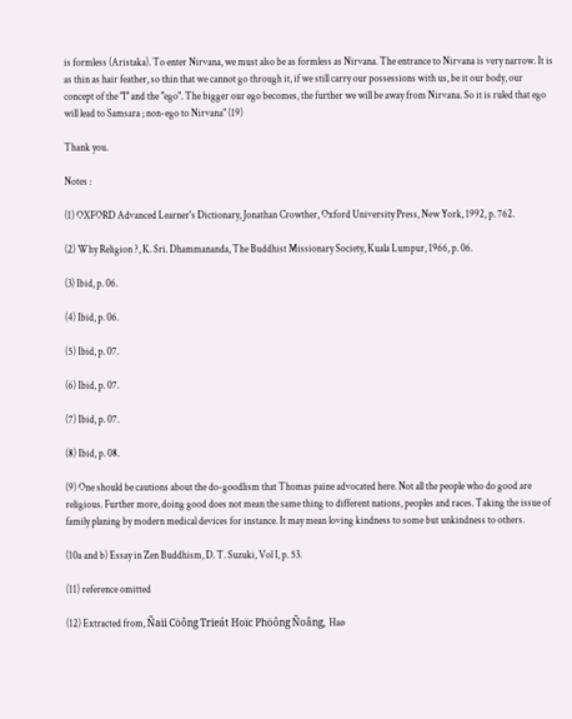is formless (Aristaka). To enter Nirvana, we must also be as formless as Nirvana. The entrance to Nirvana is very narrow. It is as thin as hair feather, so thin that we cannot go through it, if we still carry our possessions with us, be it our body, our concept of the "I" and the "ego". The bigger our ego becomes, the further we will be away from Nirvana. So it is ruled that ego will lead to Samsara ; non-ego to Nirvana" (19)

Thank you.

Notes :

(1) OXFORD Advanced Learner's Dictionary, Jonathan Crowther, Oxford University Press, New York, 1992, p. 762.

(2) Why Religion ?, K. Sri. Dhammananda, The Buddhist Missionary Society, Kuala Lumpur, 1966, p. 06.

(3) Ibid, p. 06.

(4) Ibid, p. 06.

(5) Ibid, p. 07.

(6) Ibid, p. 07.

(7) Ibid, p. 07.

(8) Ibid, p. 08.

(9) One should be cautions about the do-goodlism that Thomas paine advocated here. Not all the people who do good are religious. Further more, doing good does not mean the same thing to different nations, peoples and races. Taking the issue of family planing by modern medical devices for instance. It may mean loving kindness to some but unkindness to others.

(10a and b) Essay in Zen Buddhism, D. T. Suzuki, Vol I, p. 53.

(11) reference omitted

(12) Extracted from, Ñaïi Cöông Trieát Hoïc Phöông Ñoâng, Haø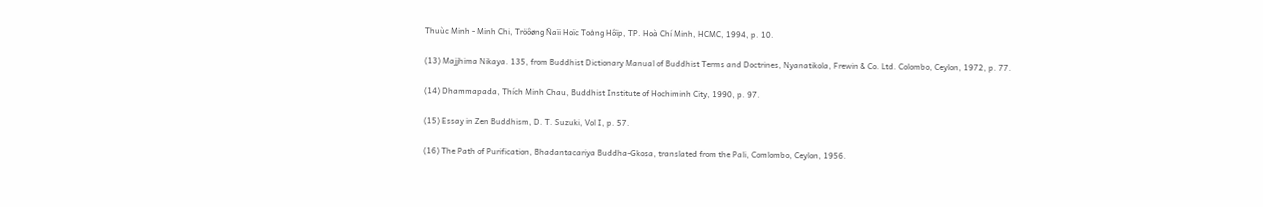Thuùc Minh - Minh Chi, Tröôøng Ñaïi Hoïc Toång Hôïp, TP. Hoà Chí Minh, HCMC, 1994, p. 10.

(13) Majjhima Nikaya. 135, from Buddhist Dictionary Manual of Buddhist Terms and Doctrines, Nyanatikola, Frewin & Co. Ltd. Colombo, Ceylon, 1972, p. 77.

(14) Dhammapada, Thích Minh Chau, Buddhist Institute of Hochiminh City, 1990, p. 97.

(15) Essay in Zen Buddhism, D. T. Suzuki, Vol I, p. 57.

(16) The Path of Purification, Bhadantacariya Buddha-Gkosa, translated from the Pali, Comlombo, Ceylon, 1956.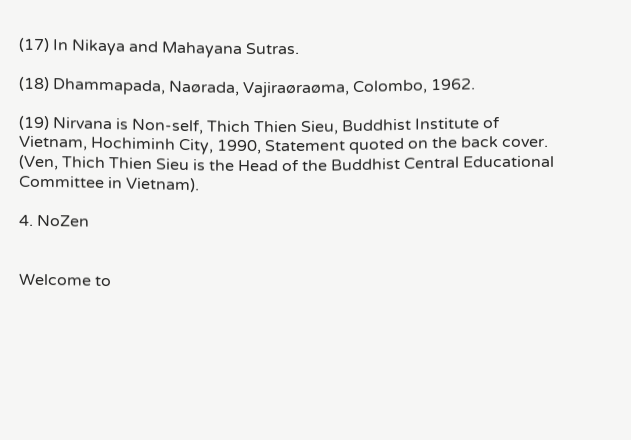(17) In Nikaya and Mahayana Sutras.

(18) Dhammapada, Naørada, Vajiraøraøma, Colombo, 1962.

(19) Nirvana is Non-self, Thich Thien Sieu, Buddhist Institute of Vietnam, Hochiminh City, 1990, Statement quoted on the back cover. (Ven, Thich Thien Sieu is the Head of the Buddhist Central Educational Committee in Vietnam).

4. NoZen


Welcome to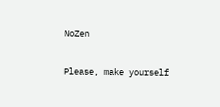NoZen

Please, make yourself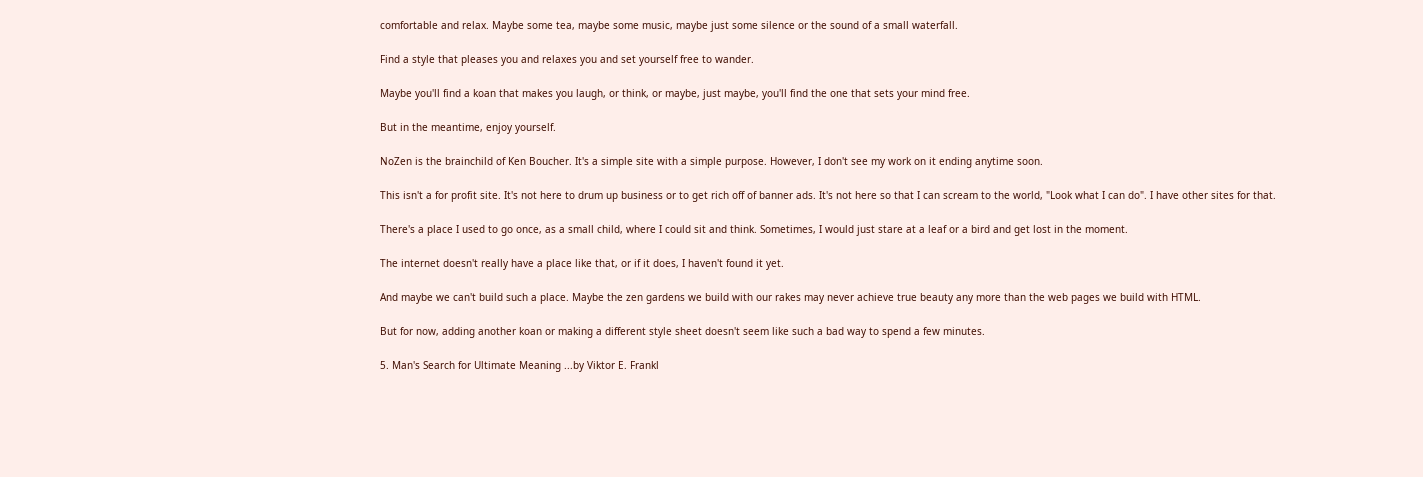comfortable and relax. Maybe some tea, maybe some music, maybe just some silence or the sound of a small waterfall.

Find a style that pleases you and relaxes you and set yourself free to wander.

Maybe you'll find a koan that makes you laugh, or think, or maybe, just maybe, you'll find the one that sets your mind free.

But in the meantime, enjoy yourself.

NoZen is the brainchild of Ken Boucher. It's a simple site with a simple purpose. However, I don't see my work on it ending anytime soon.

This isn't a for profit site. It's not here to drum up business or to get rich off of banner ads. It's not here so that I can scream to the world, "Look what I can do". I have other sites for that.

There's a place I used to go once, as a small child, where I could sit and think. Sometimes, I would just stare at a leaf or a bird and get lost in the moment.

The internet doesn't really have a place like that, or if it does, I haven't found it yet.

And maybe we can't build such a place. Maybe the zen gardens we build with our rakes may never achieve true beauty any more than the web pages we build with HTML.

But for now, adding another koan or making a different style sheet doesn't seem like such a bad way to spend a few minutes.

5. Man's Search for Ultimate Meaning ...by Viktor E. Frankl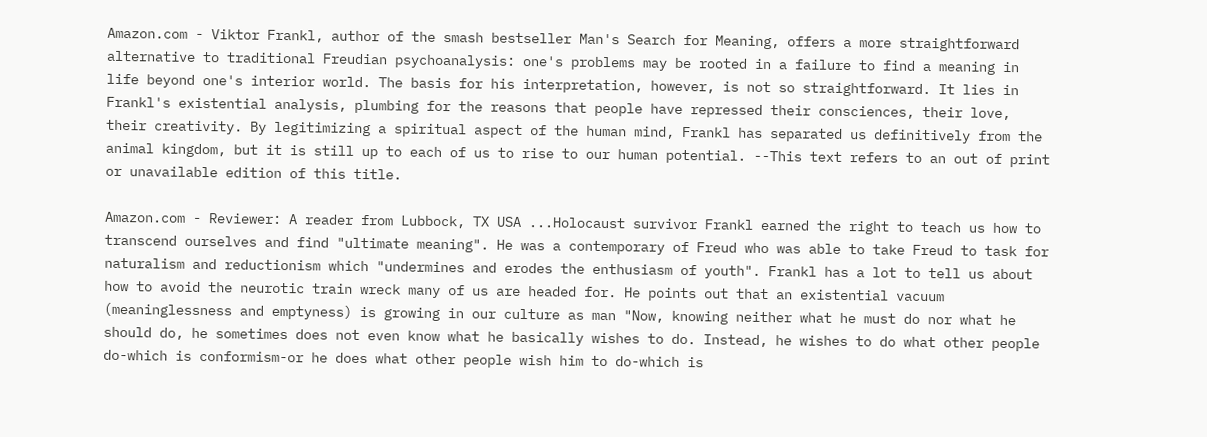Amazon.com - Viktor Frankl, author of the smash bestseller Man's Search for Meaning, offers a more straightforward alternative to traditional Freudian psychoanalysis: one's problems may be rooted in a failure to find a meaning in life beyond one's interior world. The basis for his interpretation, however, is not so straightforward. It lies in Frankl's existential analysis, plumbing for the reasons that people have repressed their consciences, their love, their creativity. By legitimizing a spiritual aspect of the human mind, Frankl has separated us definitively from the animal kingdom, but it is still up to each of us to rise to our human potential. --This text refers to an out of print or unavailable edition of this title.

Amazon.com - Reviewer: A reader from Lubbock, TX USA ...Holocaust survivor Frankl earned the right to teach us how to transcend ourselves and find "ultimate meaning". He was a contemporary of Freud who was able to take Freud to task for naturalism and reductionism which "undermines and erodes the enthusiasm of youth". Frankl has a lot to tell us about how to avoid the neurotic train wreck many of us are headed for. He points out that an existential vacuum (meaninglessness and emptyness) is growing in our culture as man "Now, knowing neither what he must do nor what he should do, he sometimes does not even know what he basically wishes to do. Instead, he wishes to do what other people do-which is conformism-or he does what other people wish him to do-which is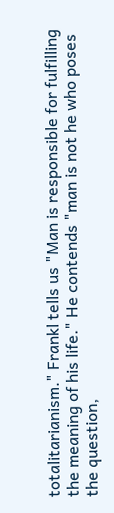totalitarianism." Frankl tells us "Man is responsible for fulfilling the meaning of his life." He contends "man is not he who poses the question,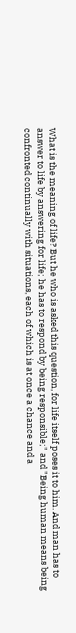What is the meaning of life? But he who is asked this question, for life itself poses it to him. And man has to answer to life by answering for life; he has to respond by being responsible;" and "Being human means being confronted continually with situations, each of which is at once a chance and a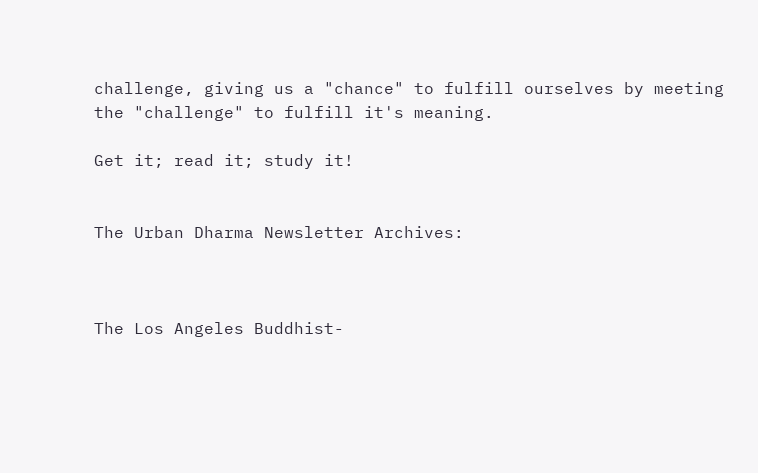challenge, giving us a "chance" to fulfill ourselves by meeting the "challenge" to fulfill it's meaning.

Get it; read it; study it!


The Urban Dharma Newsletter Archives:



The Los Angeles Buddhist-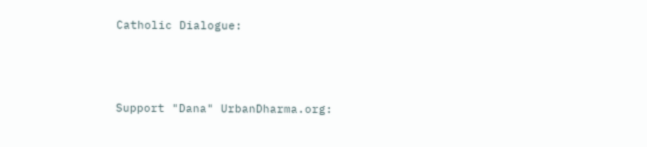Catholic Dialogue:



Support "Dana" UrbanDharma.org: